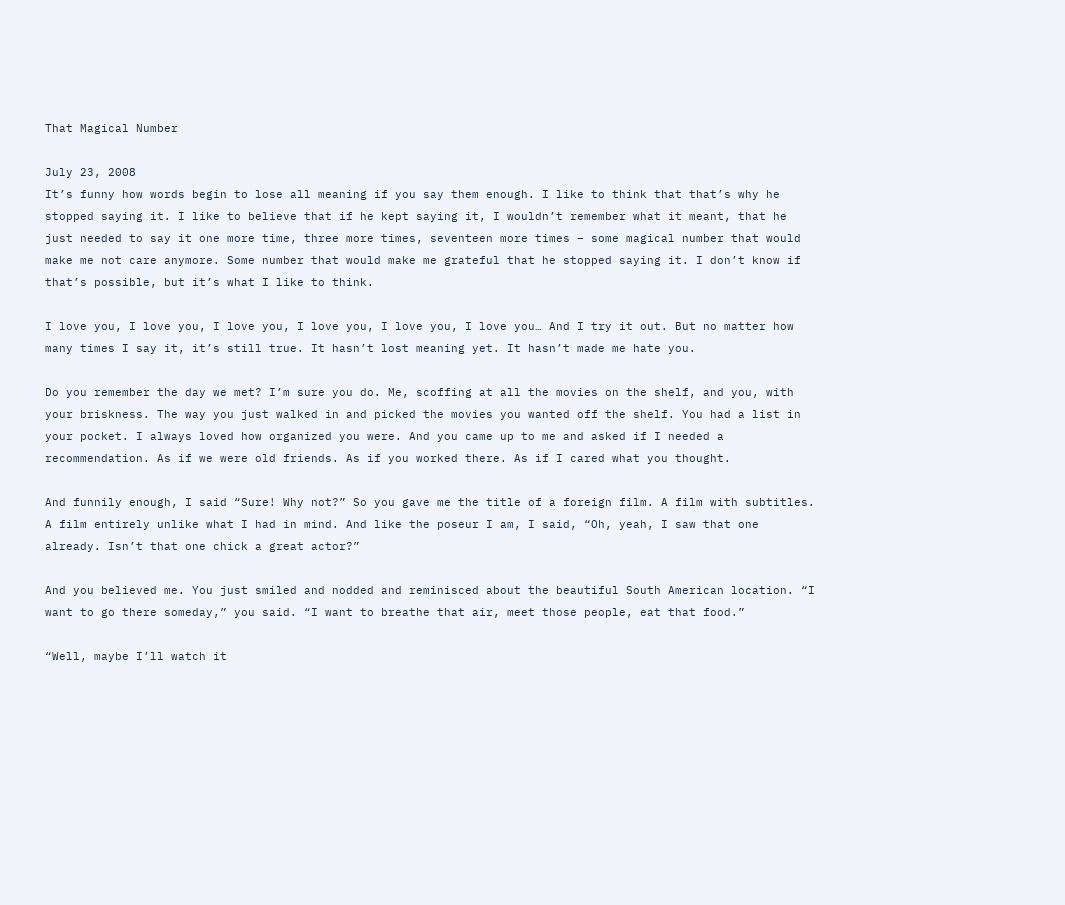That Magical Number

July 23, 2008
It’s funny how words begin to lose all meaning if you say them enough. I like to think that that’s why he stopped saying it. I like to believe that if he kept saying it, I wouldn’t remember what it meant, that he just needed to say it one more time, three more times, seventeen more times – some magical number that would make me not care anymore. Some number that would make me grateful that he stopped saying it. I don’t know if that’s possible, but it’s what I like to think.

I love you, I love you, I love you, I love you, I love you, I love you… And I try it out. But no matter how many times I say it, it’s still true. It hasn’t lost meaning yet. It hasn’t made me hate you.

Do you remember the day we met? I’m sure you do. Me, scoffing at all the movies on the shelf, and you, with your briskness. The way you just walked in and picked the movies you wanted off the shelf. You had a list in your pocket. I always loved how organized you were. And you came up to me and asked if I needed a recommendation. As if we were old friends. As if you worked there. As if I cared what you thought.

And funnily enough, I said “Sure! Why not?” So you gave me the title of a foreign film. A film with subtitles. A film entirely unlike what I had in mind. And like the poseur I am, I said, “Oh, yeah, I saw that one already. Isn’t that one chick a great actor?”

And you believed me. You just smiled and nodded and reminisced about the beautiful South American location. “I want to go there someday,” you said. “I want to breathe that air, meet those people, eat that food.”

“Well, maybe I’ll watch it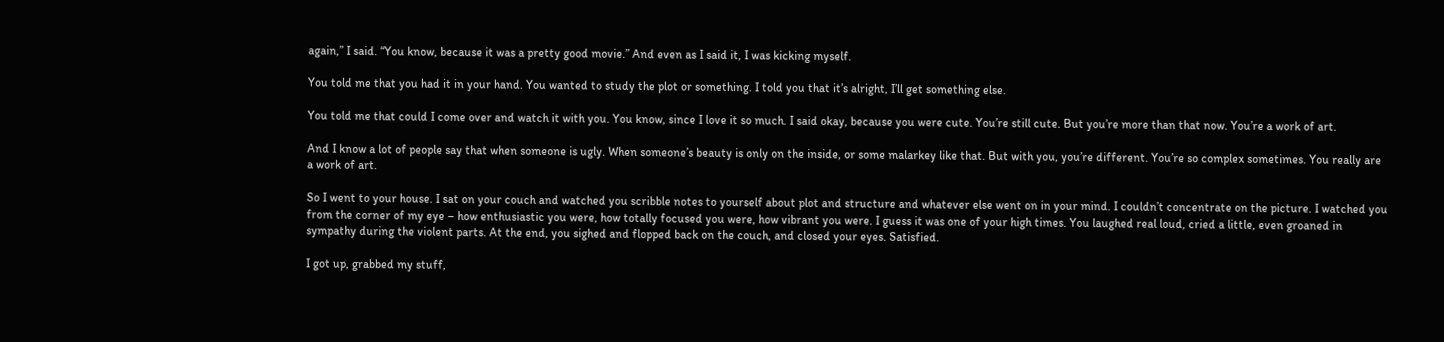again,” I said. “You know, because it was a pretty good movie.” And even as I said it, I was kicking myself.

You told me that you had it in your hand. You wanted to study the plot or something. I told you that it’s alright, I’ll get something else.

You told me that could I come over and watch it with you. You know, since I love it so much. I said okay, because you were cute. You’re still cute. But you’re more than that now. You’re a work of art.

And I know a lot of people say that when someone is ugly. When someone’s beauty is only on the inside, or some malarkey like that. But with you, you’re different. You’re so complex sometimes. You really are a work of art.

So I went to your house. I sat on your couch and watched you scribble notes to yourself about plot and structure and whatever else went on in your mind. I couldn’t concentrate on the picture. I watched you from the corner of my eye – how enthusiastic you were, how totally focused you were, how vibrant you were. I guess it was one of your high times. You laughed real loud, cried a little, even groaned in sympathy during the violent parts. At the end, you sighed and flopped back on the couch, and closed your eyes. Satisfied.

I got up, grabbed my stuff,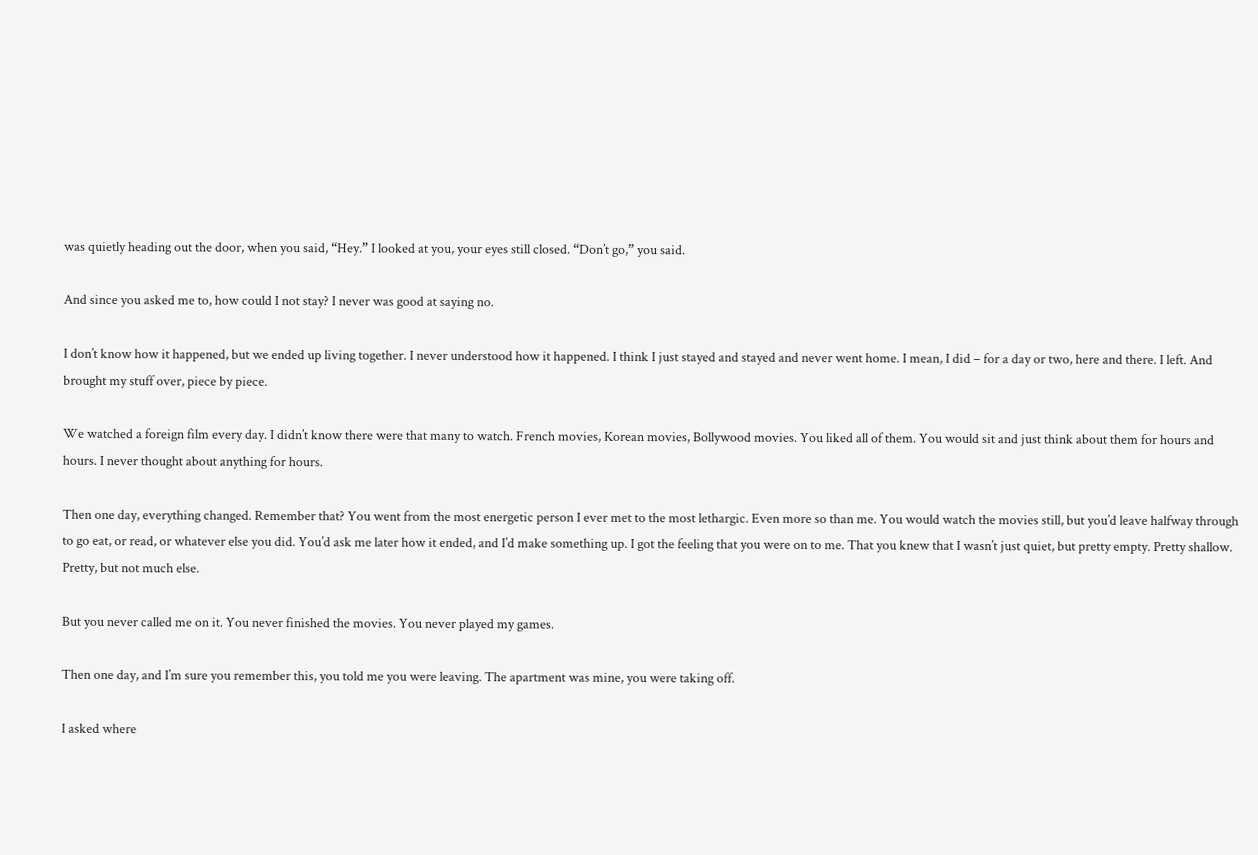was quietly heading out the door, when you said, “Hey.” I looked at you, your eyes still closed. “Don’t go,” you said.

And since you asked me to, how could I not stay? I never was good at saying no.

I don’t know how it happened, but we ended up living together. I never understood how it happened. I think I just stayed and stayed and never went home. I mean, I did – for a day or two, here and there. I left. And brought my stuff over, piece by piece.

We watched a foreign film every day. I didn’t know there were that many to watch. French movies, Korean movies, Bollywood movies. You liked all of them. You would sit and just think about them for hours and hours. I never thought about anything for hours.

Then one day, everything changed. Remember that? You went from the most energetic person I ever met to the most lethargic. Even more so than me. You would watch the movies still, but you’d leave halfway through to go eat, or read, or whatever else you did. You’d ask me later how it ended, and I’d make something up. I got the feeling that you were on to me. That you knew that I wasn’t just quiet, but pretty empty. Pretty shallow. Pretty, but not much else.

But you never called me on it. You never finished the movies. You never played my games.

Then one day, and I’m sure you remember this, you told me you were leaving. The apartment was mine, you were taking off.

I asked where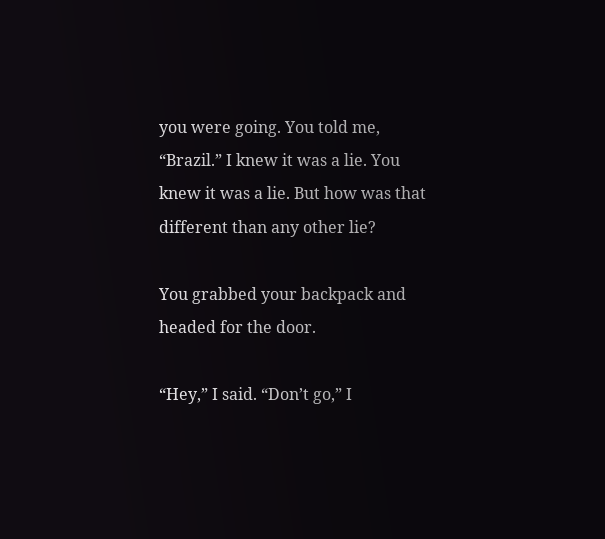you were going. You told me, “Brazil.” I knew it was a lie. You knew it was a lie. But how was that different than any other lie?

You grabbed your backpack and headed for the door.

“Hey,” I said. “Don’t go,” I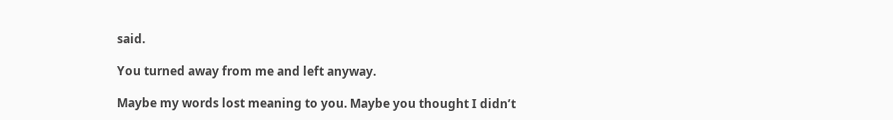said.

You turned away from me and left anyway.

Maybe my words lost meaning to you. Maybe you thought I didn’t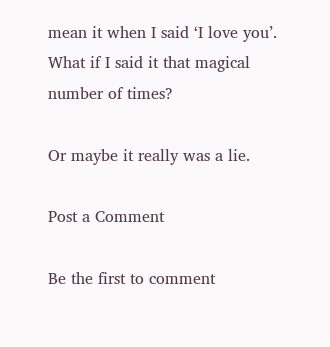mean it when I said ‘I love you’. What if I said it that magical number of times?

Or maybe it really was a lie.

Post a Comment

Be the first to comment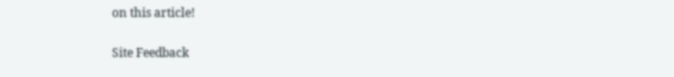on this article!

Site Feedback